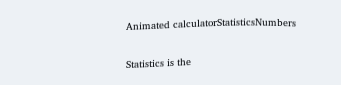Animated calculatorStatisticsNumbers

Statistics is the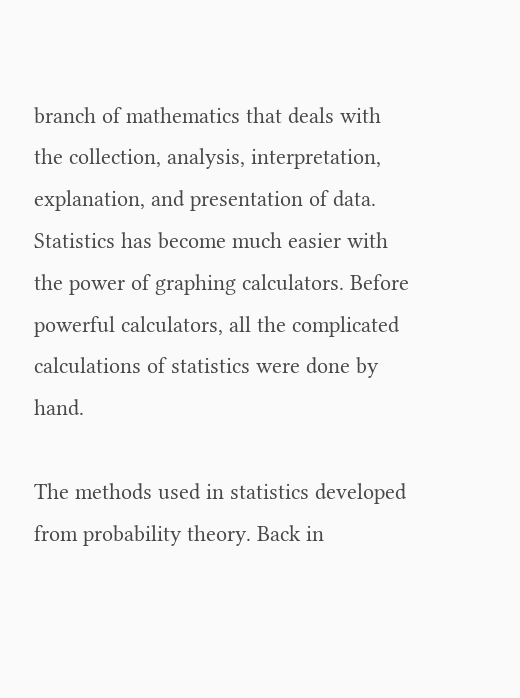branch of mathematics that deals with the collection, analysis, interpretation, explanation, and presentation of data. Statistics has become much easier with the power of graphing calculators. Before powerful calculators, all the complicated calculations of statistics were done by hand.

The methods used in statistics developed from probability theory. Back in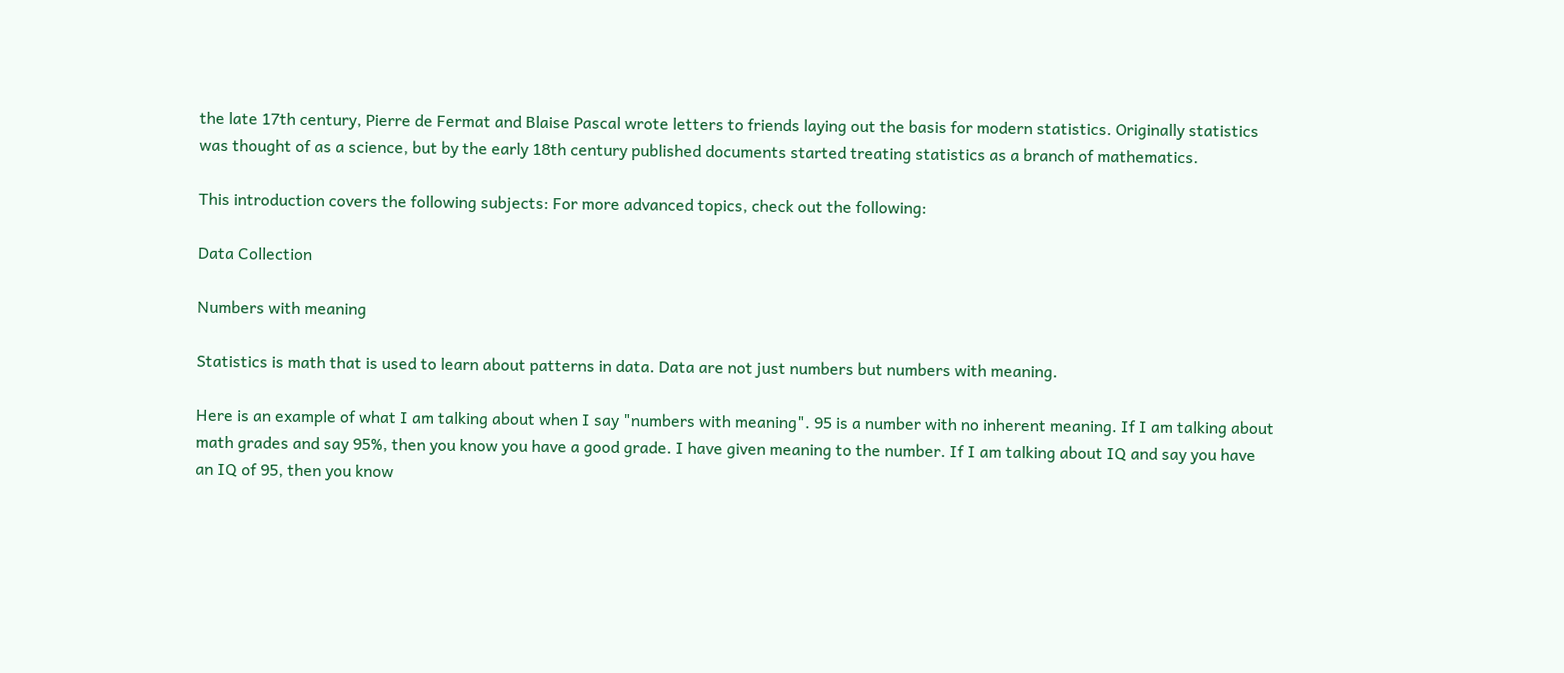the late 17th century, Pierre de Fermat and Blaise Pascal wrote letters to friends laying out the basis for modern statistics. Originally statistics was thought of as a science, but by the early 18th century published documents started treating statistics as a branch of mathematics.

This introduction covers the following subjects: For more advanced topics, check out the following:

Data Collection

Numbers with meaning

Statistics is math that is used to learn about patterns in data. Data are not just numbers but numbers with meaning.

Here is an example of what I am talking about when I say "numbers with meaning". 95 is a number with no inherent meaning. If I am talking about math grades and say 95%, then you know you have a good grade. I have given meaning to the number. If I am talking about IQ and say you have an IQ of 95, then you know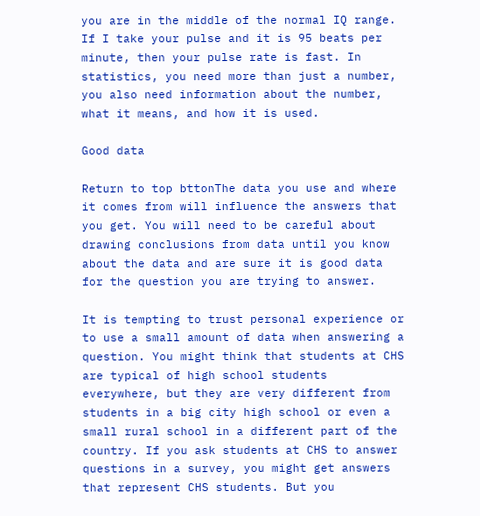you are in the middle of the normal IQ range. If I take your pulse and it is 95 beats per minute, then your pulse rate is fast. In statistics, you need more than just a number, you also need information about the number, what it means, and how it is used.

Good data

Return to top bttonThe data you use and where it comes from will influence the answers that you get. You will need to be careful about drawing conclusions from data until you know about the data and are sure it is good data for the question you are trying to answer.

It is tempting to trust personal experience or to use a small amount of data when answering a question. You might think that students at CHS are typical of high school students everywhere, but they are very different from students in a big city high school or even a small rural school in a different part of the country. If you ask students at CHS to answer questions in a survey, you might get answers that represent CHS students. But you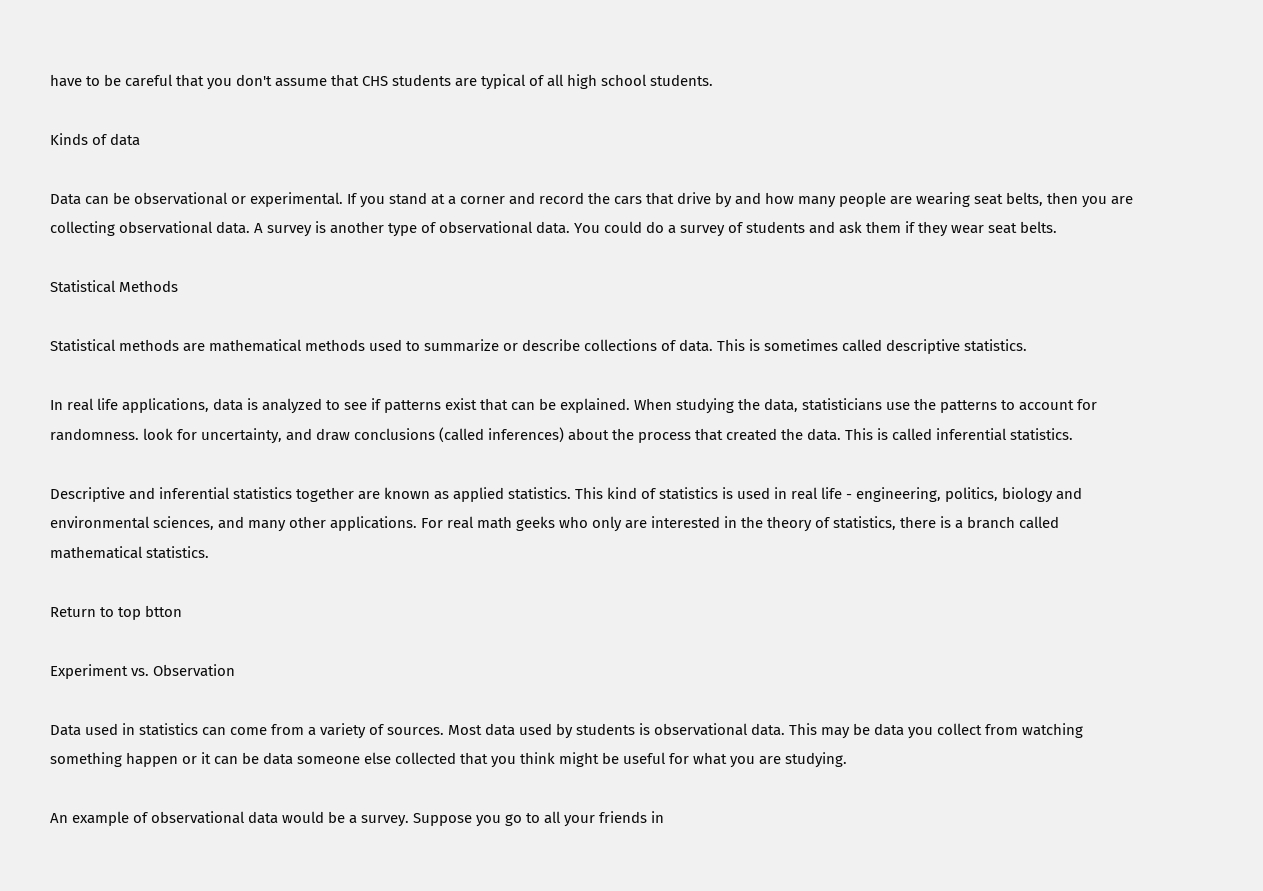have to be careful that you don't assume that CHS students are typical of all high school students.

Kinds of data

Data can be observational or experimental. If you stand at a corner and record the cars that drive by and how many people are wearing seat belts, then you are collecting observational data. A survey is another type of observational data. You could do a survey of students and ask them if they wear seat belts.

Statistical Methods

Statistical methods are mathematical methods used to summarize or describe collections of data. This is sometimes called descriptive statistics.

In real life applications, data is analyzed to see if patterns exist that can be explained. When studying the data, statisticians use the patterns to account for randomness. look for uncertainty, and draw conclusions (called inferences) about the process that created the data. This is called inferential statistics.

Descriptive and inferential statistics together are known as applied statistics. This kind of statistics is used in real life - engineering, politics, biology and environmental sciences, and many other applications. For real math geeks who only are interested in the theory of statistics, there is a branch called mathematical statistics.

Return to top btton

Experiment vs. Observation

Data used in statistics can come from a variety of sources. Most data used by students is observational data. This may be data you collect from watching something happen or it can be data someone else collected that you think might be useful for what you are studying.

An example of observational data would be a survey. Suppose you go to all your friends in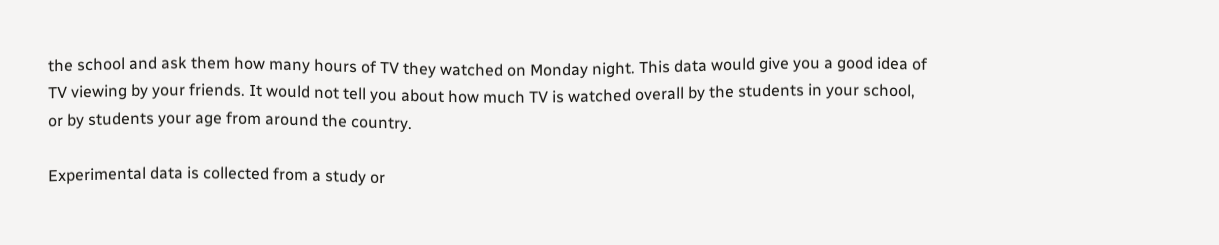the school and ask them how many hours of TV they watched on Monday night. This data would give you a good idea of TV viewing by your friends. It would not tell you about how much TV is watched overall by the students in your school, or by students your age from around the country.

Experimental data is collected from a study or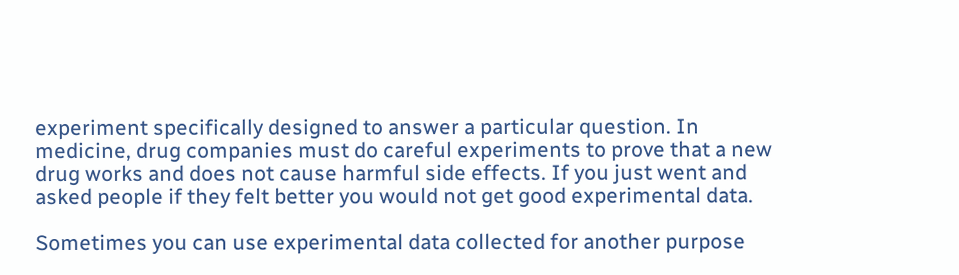experiment specifically designed to answer a particular question. In medicine, drug companies must do careful experiments to prove that a new drug works and does not cause harmful side effects. If you just went and asked people if they felt better you would not get good experimental data.

Sometimes you can use experimental data collected for another purpose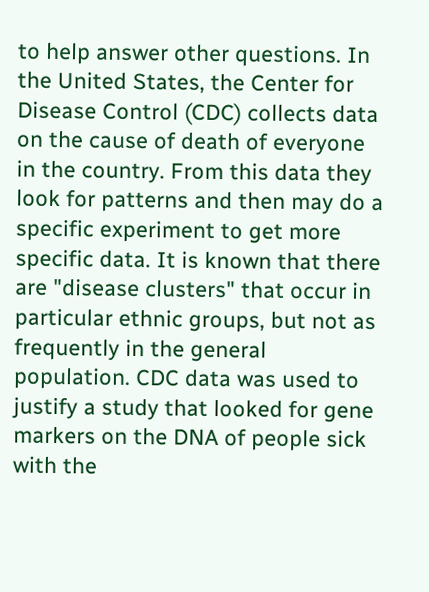to help answer other questions. In the United States, the Center for Disease Control (CDC) collects data on the cause of death of everyone in the country. From this data they look for patterns and then may do a specific experiment to get more specific data. It is known that there are "disease clusters" that occur in particular ethnic groups, but not as frequently in the general population. CDC data was used to justify a study that looked for gene markers on the DNA of people sick with the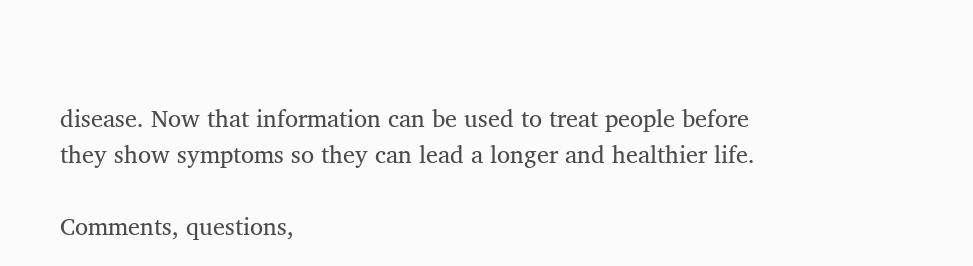disease. Now that information can be used to treat people before they show symptoms so they can lead a longer and healthier life.

Comments, questions,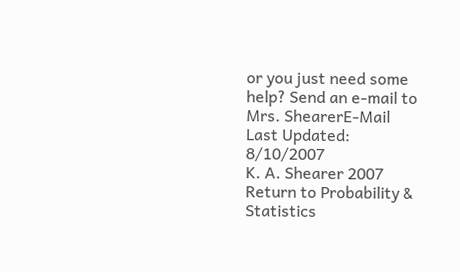or you just need some help? Send an e-mail to Mrs. ShearerE-Mail
Last Updated: 8/10/2007
K. A. Shearer 2007
Return to Probability & Statistics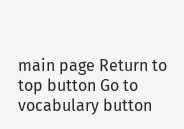main page Return to top button Go to vocabulary button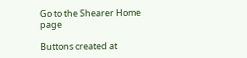Go to the Shearer Home page

Buttons created at